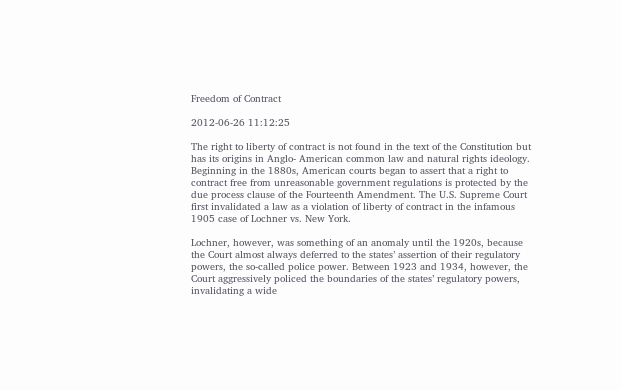Freedom of Contract

2012-06-26 11:12:25

The right to liberty of contract is not found in the text of the Constitution but has its origins in Anglo- American common law and natural rights ideology. Beginning in the 1880s, American courts began to assert that a right to contract free from unreasonable government regulations is protected by the due process clause of the Fourteenth Amendment. The U.S. Supreme Court first invalidated a law as a violation of liberty of contract in the infamous 1905 case of Lochner vs. New York.

Lochner, however, was something of an anomaly until the 1920s, because the Court almost always deferred to the states’ assertion of their regulatory powers, the so-called police power. Between 1923 and 1934, however, the Court aggressively policed the boundaries of the states’ regulatory powers, invalidating a wide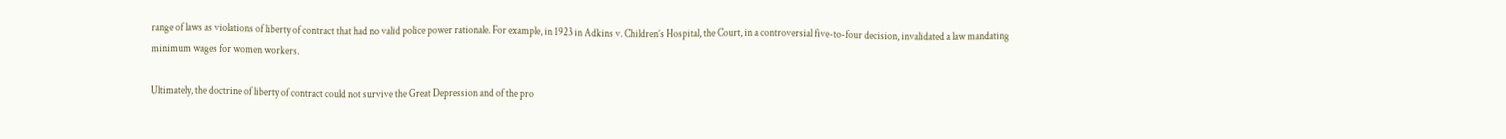range of laws as violations of liberty of contract that had no valid police power rationale. For example, in 1923 in Adkins v. Children’s Hospital, the Court, in a controversial five-to-four decision, invalidated a law mandating minimum wages for women workers.

Ultimately, the doctrine of liberty of contract could not survive the Great Depression and of the pro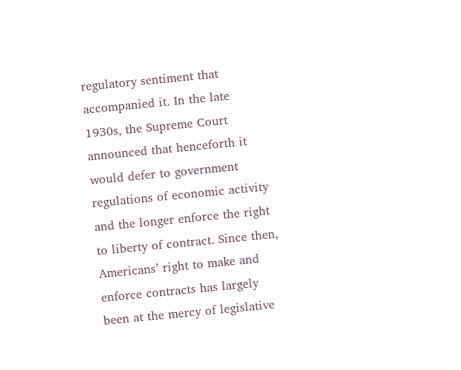regulatory sentiment that accompanied it. In the late 1930s, the Supreme Court announced that henceforth it would defer to government regulations of economic activity and the longer enforce the right to liberty of contract. Since then, Americans’ right to make and enforce contracts has largely been at the mercy of legislative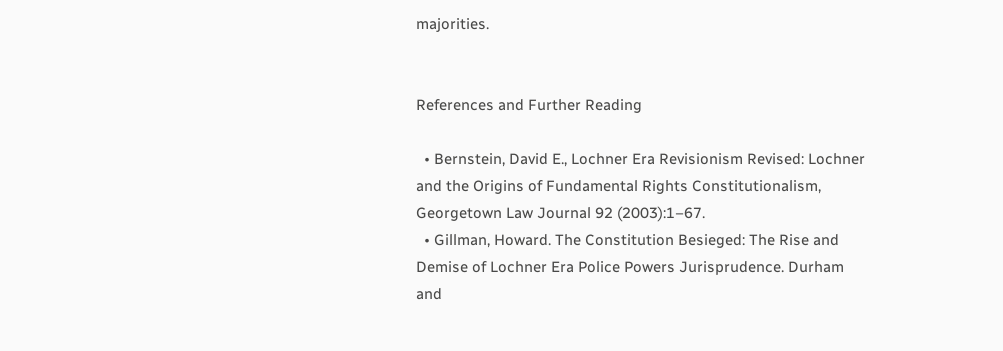majorities.


References and Further Reading

  • Bernstein, David E., Lochner Era Revisionism Revised: Lochner and the Origins of Fundamental Rights Constitutionalism, Georgetown Law Journal 92 (2003):1–67.
  • Gillman, Howard. The Constitution Besieged: The Rise and Demise of Lochner Era Police Powers Jurisprudence. Durham and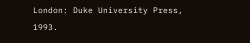London: Duke University Press, 1993.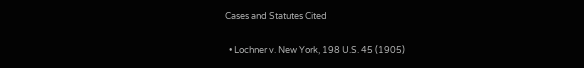Cases and Statutes Cited

  • Lochner v. New York, 198 U.S. 45 (1905)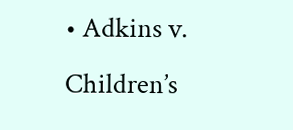• Adkins v. Children’s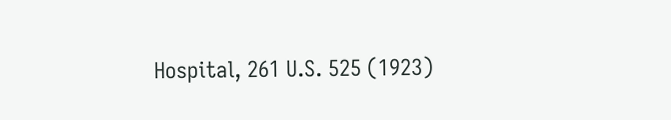Hospital, 261 U.S. 525 (1923)